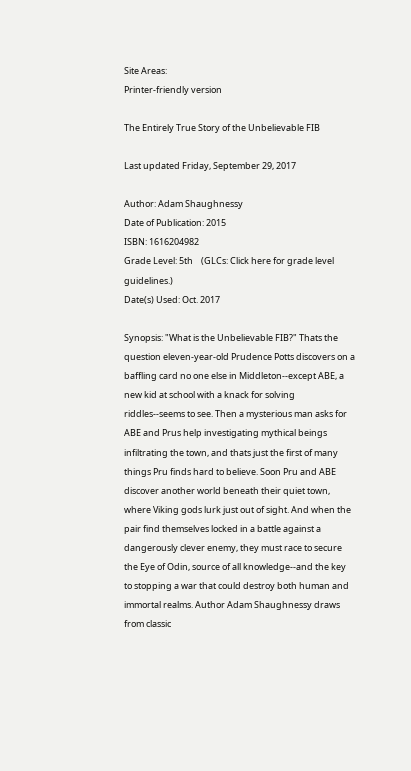Site Areas:
Printer-friendly version

The Entirely True Story of the Unbelievable FIB

Last updated Friday, September 29, 2017

Author: Adam Shaughnessy
Date of Publication: 2015
ISBN: 1616204982
Grade Level: 5th    (GLCs: Click here for grade level guidelines.)
Date(s) Used: Oct. 2017

Synopsis: "What is the Unbelievable FIB?" Thats the question eleven-year-old Prudence Potts discovers on a baffling card no one else in Middleton--except ABE, a new kid at school with a knack for solving riddles--seems to see. Then a mysterious man asks for ABE and Prus help investigating mythical beings infiltrating the town, and thats just the first of many things Pru finds hard to believe. Soon Pru and ABE discover another world beneath their quiet town, where Viking gods lurk just out of sight. And when the pair find themselves locked in a battle against a dangerously clever enemy, they must race to secure the Eye of Odin, source of all knowledge--and the key to stopping a war that could destroy both human and immortal realms. Author Adam Shaughnessy draws from classic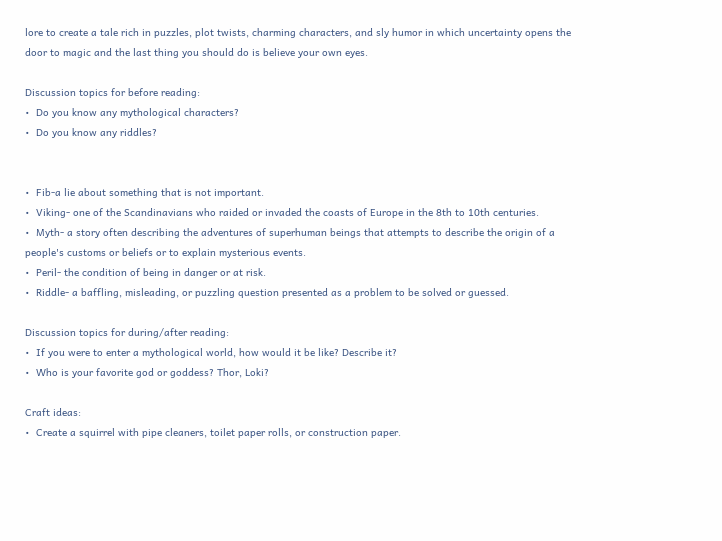lore to create a tale rich in puzzles, plot twists, charming characters, and sly humor in which uncertainty opens the door to magic and the last thing you should do is believe your own eyes.

Discussion topics for before reading:
•  Do you know any mythological characters?
•  Do you know any riddles?


•  Fib-a lie about something that is not important.
•  Viking- one of the Scandinavians who raided or invaded the coasts of Europe in the 8th to 10th centuries.
•  Myth- a story often describing the adventures of superhuman beings that attempts to describe the origin of a people's customs or beliefs or to explain mysterious events.
•  Peril- the condition of being in danger or at risk.
•  Riddle- a baffling, misleading, or puzzling question presented as a problem to be solved or guessed.

Discussion topics for during/after reading:
•  If you were to enter a mythological world, how would it be like? Describe it?
•  Who is your favorite god or goddess? Thor, Loki?

Craft ideas:
•  Create a squirrel with pipe cleaners, toilet paper rolls, or construction paper.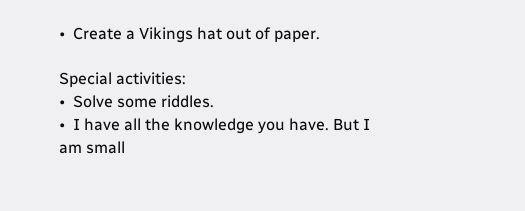•  Create a Vikings hat out of paper.

Special activities:
•  Solve some riddles.
•  I have all the knowledge you have. But I am small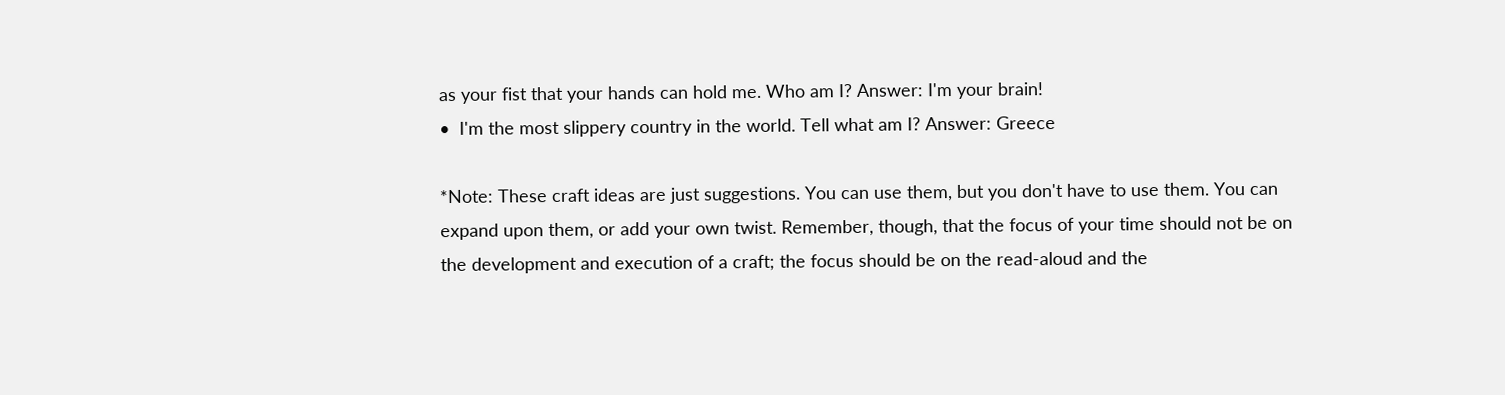as your fist that your hands can hold me. Who am I? Answer: I'm your brain!
•  I'm the most slippery country in the world. Tell what am I? Answer: Greece

*Note: These craft ideas are just suggestions. You can use them, but you don't have to use them. You can expand upon them, or add your own twist. Remember, though, that the focus of your time should not be on the development and execution of a craft; the focus should be on the read-aloud and the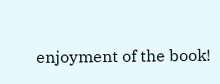enjoyment of the book!